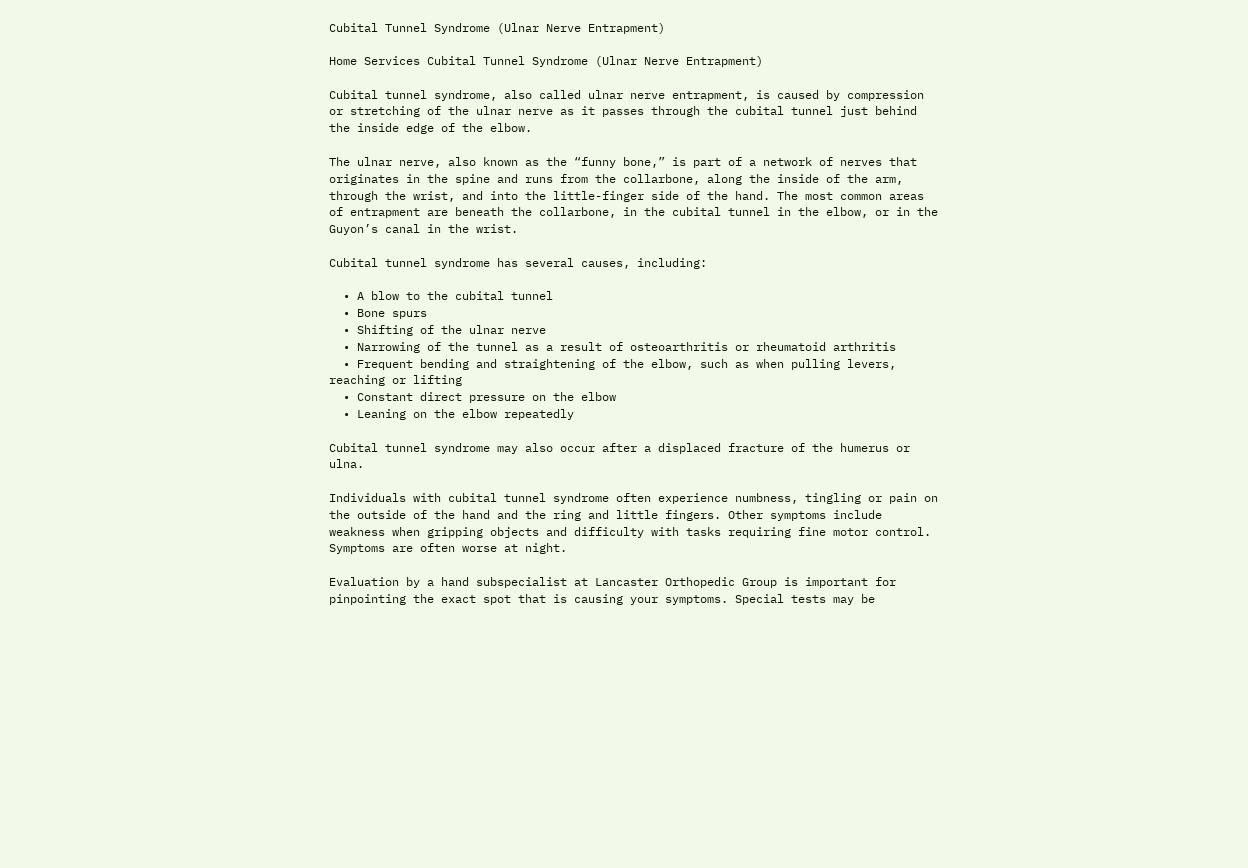Cubital Tunnel Syndrome (Ulnar Nerve Entrapment)

Home Services Cubital Tunnel Syndrome (Ulnar Nerve Entrapment)

Cubital tunnel syndrome, also called ulnar nerve entrapment, is caused by compression or stretching of the ulnar nerve as it passes through the cubital tunnel just behind the inside edge of the elbow.

The ulnar nerve, also known as the “funny bone,” is part of a network of nerves that originates in the spine and runs from the collarbone, along the inside of the arm, through the wrist, and into the little-finger side of the hand. The most common areas of entrapment are beneath the collarbone, in the cubital tunnel in the elbow, or in the Guyon’s canal in the wrist.

Cubital tunnel syndrome has several causes, including:

  • A blow to the cubital tunnel
  • Bone spurs
  • Shifting of the ulnar nerve
  • Narrowing of the tunnel as a result of osteoarthritis or rheumatoid arthritis
  • Frequent bending and straightening of the elbow, such as when pulling levers, reaching or lifting
  • Constant direct pressure on the elbow
  • Leaning on the elbow repeatedly

Cubital tunnel syndrome may also occur after a displaced fracture of the humerus or ulna.

Individuals with cubital tunnel syndrome often experience numbness, tingling or pain on the outside of the hand and the ring and little fingers. Other symptoms include weakness when gripping objects and difficulty with tasks requiring fine motor control. Symptoms are often worse at night.

Evaluation by a hand subspecialist at Lancaster Orthopedic Group is important for pinpointing the exact spot that is causing your symptoms. Special tests may be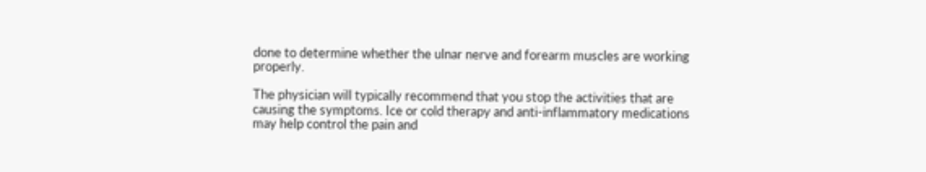done to determine whether the ulnar nerve and forearm muscles are working properly.

The physician will typically recommend that you stop the activities that are causing the symptoms. Ice or cold therapy and anti-inflammatory medications may help control the pain and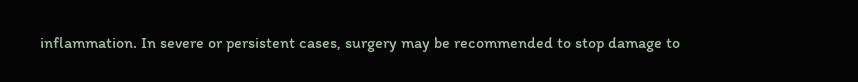inflammation. In severe or persistent cases, surgery may be recommended to stop damage to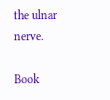the ulnar nerve.

Book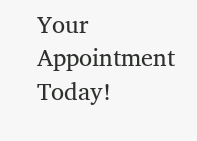Your
Appointment Today!